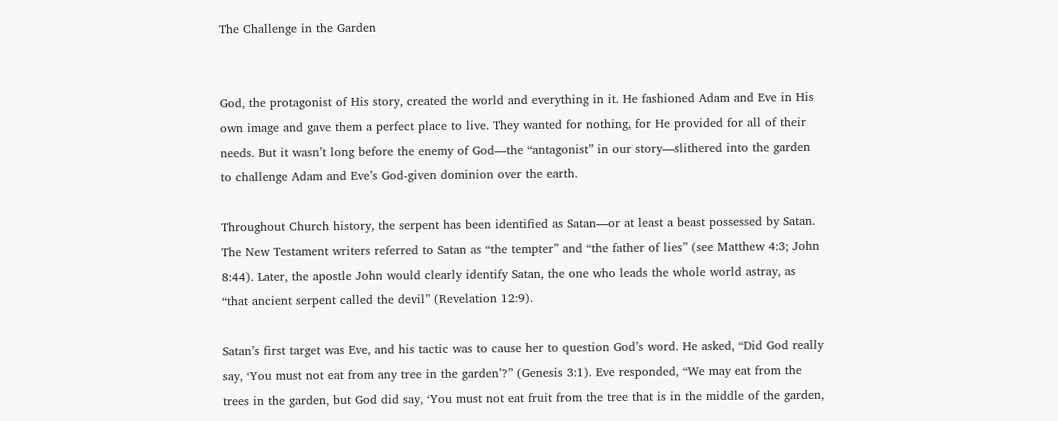The Challenge in the Garden


God, the protagonist of His story, created the world and everything in it. He fashioned Adam and Eve in His own image and gave them a perfect place to live. They wanted for nothing, for He provided for all of their needs. But it wasn’t long before the enemy of God—the “antagonist” in our story—slithered into the garden to challenge Adam and Eve’s God-given dominion over the earth.

Throughout Church history, the serpent has been identified as Satan—or at least a beast possessed by Satan. The New Testament writers referred to Satan as “the tempter” and “the father of lies” (see Matthew 4:3; John 8:44). Later, the apostle John would clearly identify Satan, the one who leads the whole world astray, as “that ancient serpent called the devil” (Revelation 12:9).

Satan’s first target was Eve, and his tactic was to cause her to question God’s word. He asked, “Did God really say, ‘You must not eat from any tree in the garden’?” (Genesis 3:1). Eve responded, “We may eat from the trees in the garden, but God did say, ‘You must not eat fruit from the tree that is in the middle of the garden,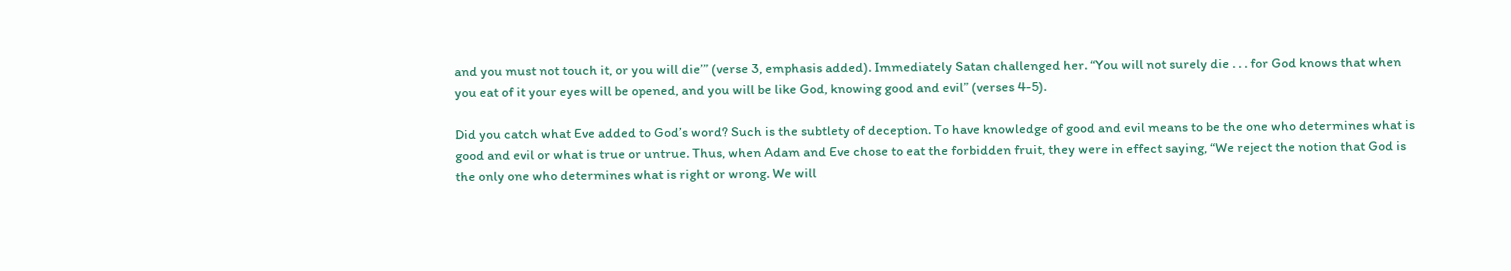and you must not touch it, or you will die’” (verse 3, emphasis added). Immediately Satan challenged her. “You will not surely die . . . for God knows that when you eat of it your eyes will be opened, and you will be like God, knowing good and evil” (verses 4-5).

Did you catch what Eve added to God’s word? Such is the subtlety of deception. To have knowledge of good and evil means to be the one who determines what is good and evil or what is true or untrue. Thus, when Adam and Eve chose to eat the forbidden fruit, they were in effect saying, “We reject the notion that God is the only one who determines what is right or wrong. We will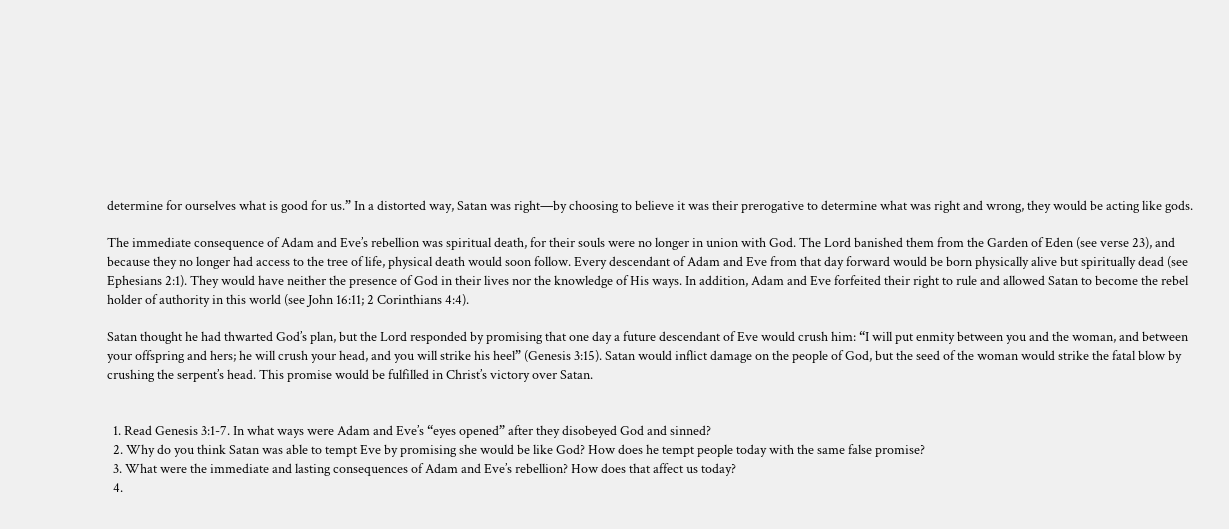determine for ourselves what is good for us.” In a distorted way, Satan was right—by choosing to believe it was their prerogative to determine what was right and wrong, they would be acting like gods.

The immediate consequence of Adam and Eve’s rebellion was spiritual death, for their souls were no longer in union with God. The Lord banished them from the Garden of Eden (see verse 23), and because they no longer had access to the tree of life, physical death would soon follow. Every descendant of Adam and Eve from that day forward would be born physically alive but spiritually dead (see Ephesians 2:1). They would have neither the presence of God in their lives nor the knowledge of His ways. In addition, Adam and Eve forfeited their right to rule and allowed Satan to become the rebel holder of authority in this world (see John 16:11; 2 Corinthians 4:4).

Satan thought he had thwarted God’s plan, but the Lord responded by promising that one day a future descendant of Eve would crush him: “I will put enmity between you and the woman, and between your offspring and hers; he will crush your head, and you will strike his heel” (Genesis 3:15). Satan would inflict damage on the people of God, but the seed of the woman would strike the fatal blow by crushing the serpent’s head. This promise would be fulfilled in Christ’s victory over Satan.


  1. Read Genesis 3:1-7. In what ways were Adam and Eve’s “eyes opened” after they disobeyed God and sinned?
  2. Why do you think Satan was able to tempt Eve by promising she would be like God? How does he tempt people today with the same false promise?
  3. What were the immediate and lasting consequences of Adam and Eve’s rebellion? How does that affect us today?
  4.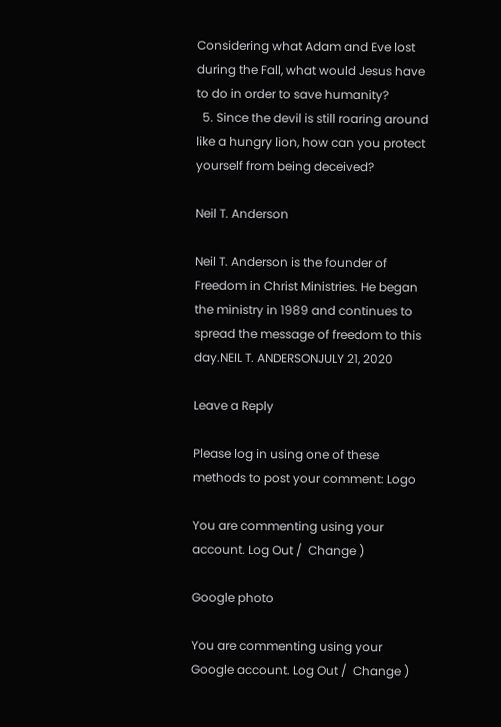Considering what Adam and Eve lost during the Fall, what would Jesus have to do in order to save humanity?
  5. Since the devil is still roaring around like a hungry lion, how can you protect yourself from being deceived?

Neil T. Anderson

Neil T. Anderson is the founder of Freedom in Christ Ministries. He began the ministry in 1989 and continues to spread the message of freedom to this day.NEIL T. ANDERSONJULY 21, 2020

Leave a Reply

Please log in using one of these methods to post your comment: Logo

You are commenting using your account. Log Out /  Change )

Google photo

You are commenting using your Google account. Log Out /  Change )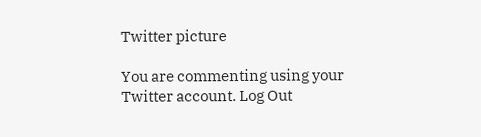Twitter picture

You are commenting using your Twitter account. Log Out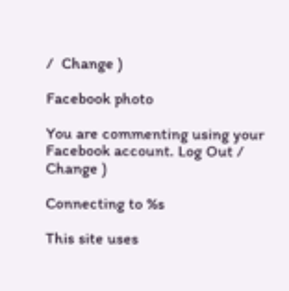/  Change )

Facebook photo

You are commenting using your Facebook account. Log Out /  Change )

Connecting to %s

This site uses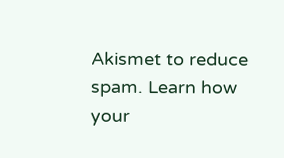Akismet to reduce spam. Learn how your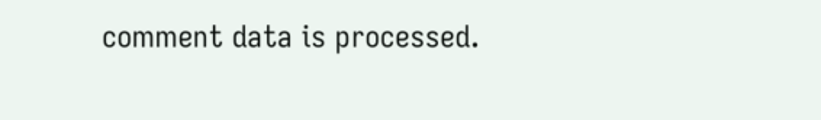comment data is processed.